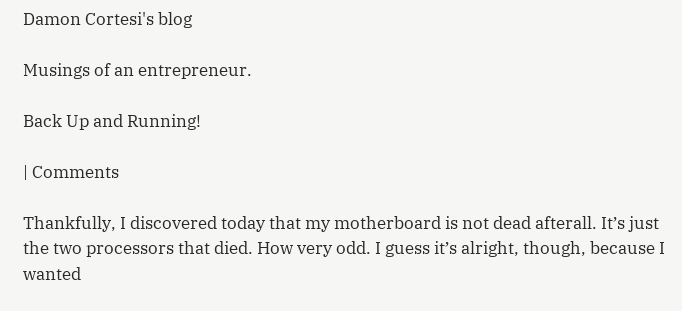Damon Cortesi's blog

Musings of an entrepreneur.

Back Up and Running!

| Comments

Thankfully, I discovered today that my motherboard is not dead afterall. It’s just the two processors that died. How very odd. I guess it’s alright, though, because I wanted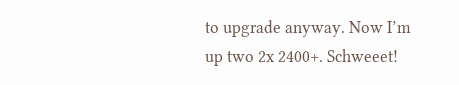to upgrade anyway. Now I’m up two 2x 2400+. Schweeet!